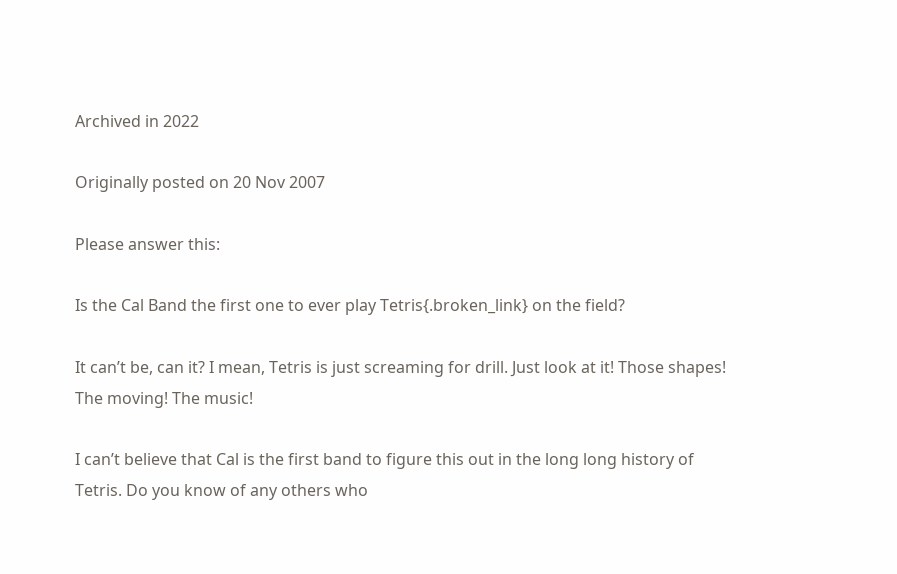Archived in 2022

Originally posted on 20 Nov 2007

Please answer this:

Is the Cal Band the first one to ever play Tetris{.broken_link} on the field?

It can’t be, can it? I mean, Tetris is just screaming for drill. Just look at it! Those shapes! The moving! The music!

I can’t believe that Cal is the first band to figure this out in the long long history of Tetris. Do you know of any others who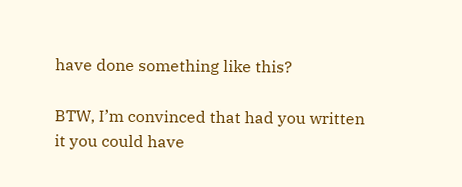have done something like this?

BTW, I’m convinced that had you written it you could have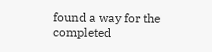found a way for the completed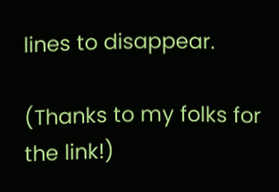lines to disappear.

(Thanks to my folks for the link!)